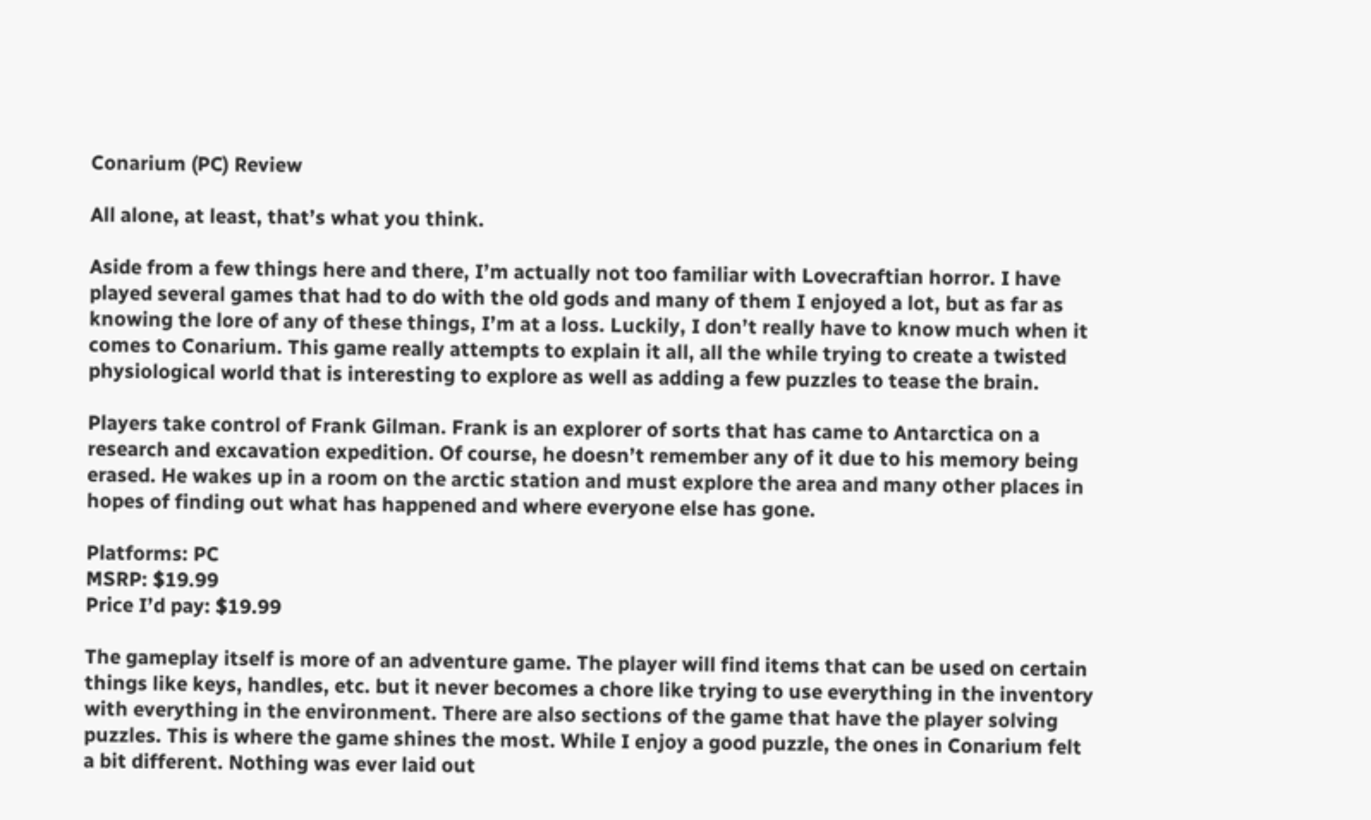Conarium (PC) Review

All alone, at least, that’s what you think.

Aside from a few things here and there, I’m actually not too familiar with Lovecraftian horror. I have played several games that had to do with the old gods and many of them I enjoyed a lot, but as far as knowing the lore of any of these things, I’m at a loss. Luckily, I don’t really have to know much when it comes to Conarium. This game really attempts to explain it all, all the while trying to create a twisted physiological world that is interesting to explore as well as adding a few puzzles to tease the brain.

Players take control of Frank Gilman. Frank is an explorer of sorts that has came to Antarctica on a research and excavation expedition. Of course, he doesn’t remember any of it due to his memory being erased. He wakes up in a room on the arctic station and must explore the area and many other places in hopes of finding out what has happened and where everyone else has gone.

Platforms: PC
MSRP: $19.99
Price I’d pay: $19.99

The gameplay itself is more of an adventure game. The player will find items that can be used on certain things like keys, handles, etc. but it never becomes a chore like trying to use everything in the inventory with everything in the environment. There are also sections of the game that have the player solving puzzles. This is where the game shines the most. While I enjoy a good puzzle, the ones in Conarium felt a bit different. Nothing was ever laid out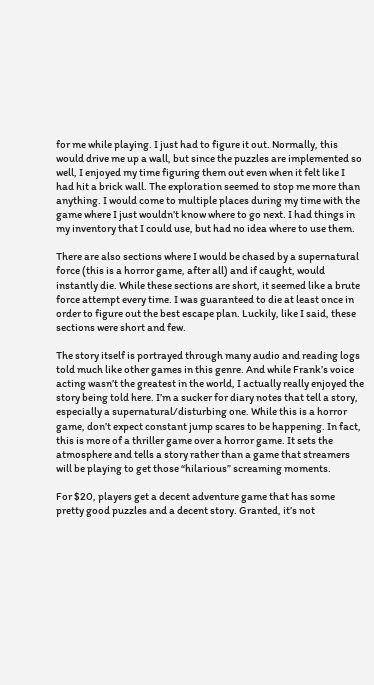for me while playing. I just had to figure it out. Normally, this would drive me up a wall, but since the puzzles are implemented so well, I enjoyed my time figuring them out even when it felt like I had hit a brick wall. The exploration seemed to stop me more than anything. I would come to multiple places during my time with the game where I just wouldn’t know where to go next. I had things in my inventory that I could use, but had no idea where to use them.

There are also sections where I would be chased by a supernatural force (this is a horror game, after all) and if caught, would instantly die. While these sections are short, it seemed like a brute force attempt every time. I was guaranteed to die at least once in order to figure out the best escape plan. Luckily, like I said, these sections were short and few.

The story itself is portrayed through many audio and reading logs told much like other games in this genre. And while Frank’s voice acting wasn’t the greatest in the world, I actually really enjoyed the story being told here. I’m a sucker for diary notes that tell a story, especially a supernatural/disturbing one. While this is a horror game, don’t expect constant jump scares to be happening. In fact, this is more of a thriller game over a horror game. It sets the atmosphere and tells a story rather than a game that streamers will be playing to get those “hilarious” screaming moments.

For $20, players get a decent adventure game that has some pretty good puzzles and a decent story. Granted, it’s not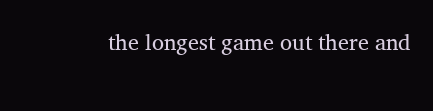the longest game out there and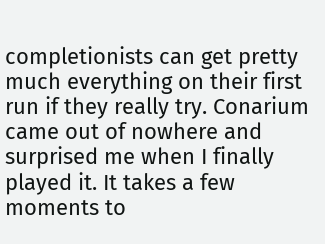completionists can get pretty much everything on their first run if they really try. Conarium came out of nowhere and surprised me when I finally played it. It takes a few moments to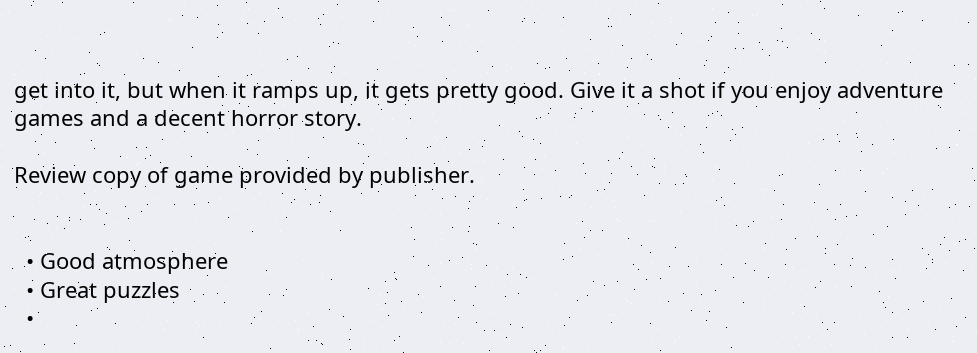get into it, but when it ramps up, it gets pretty good. Give it a shot if you enjoy adventure games and a decent horror story.

Review copy of game provided by publisher.


  • Good atmosphere
  • Great puzzles
  •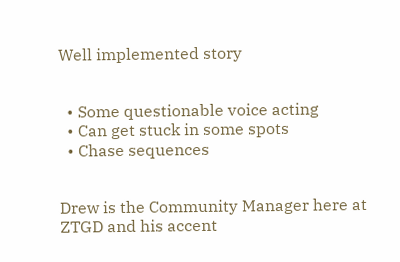Well implemented story


  • Some questionable voice acting
  • Can get stuck in some spots
  • Chase sequences


Drew is the Community Manager here at ZTGD and his accent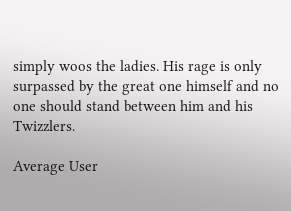simply woos the ladies. His rage is only surpassed by the great one himself and no one should stand between him and his Twizzlers.

Average User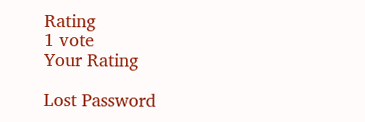Rating
1 vote
Your Rating

Lost Password